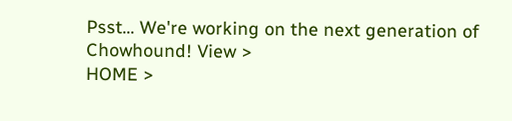Psst... We're working on the next generation of Chowhound! View >
HOME >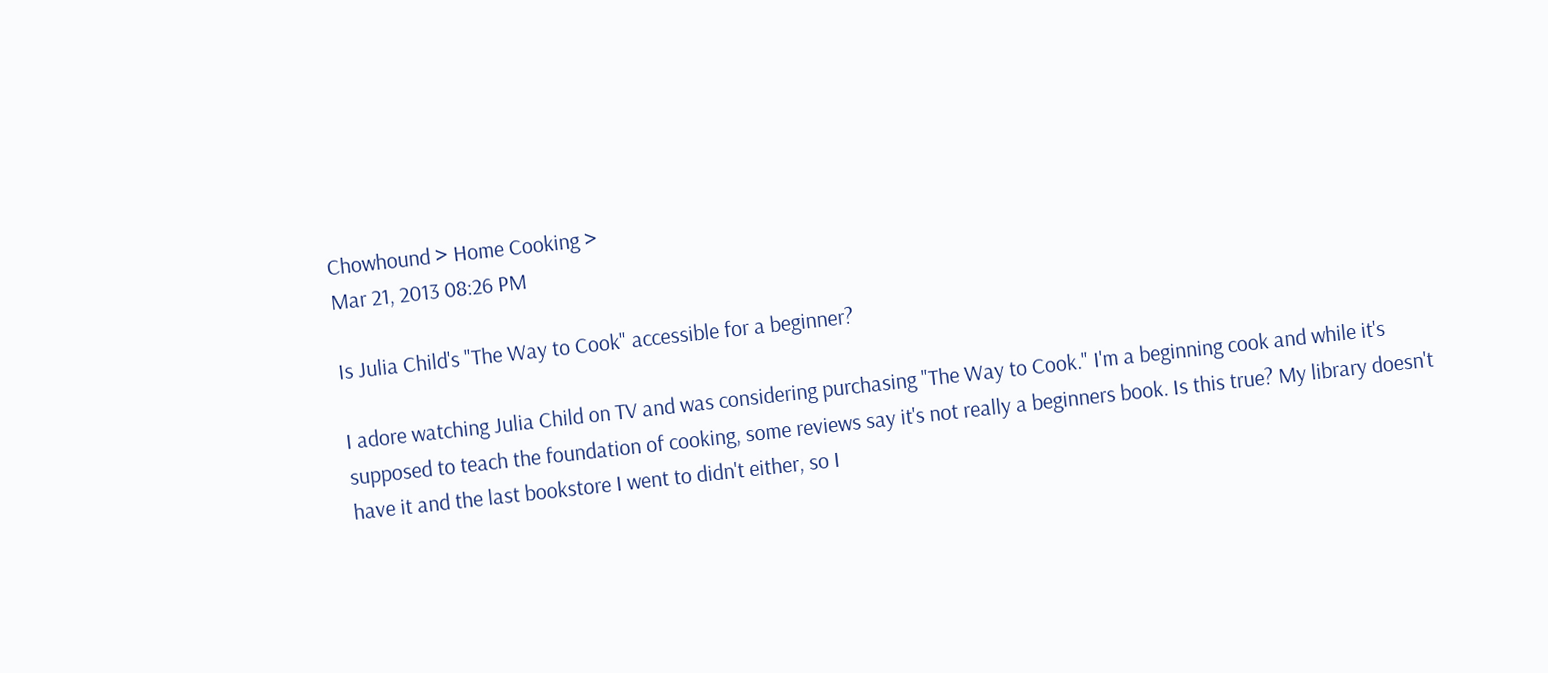Chowhound > Home Cooking >
Mar 21, 2013 08:26 PM

Is Julia Child's "The Way to Cook" accessible for a beginner?

I adore watching Julia Child on TV and was considering purchasing "The Way to Cook." I'm a beginning cook and while it's supposed to teach the foundation of cooking, some reviews say it's not really a beginners book. Is this true? My library doesn't have it and the last bookstore I went to didn't either, so I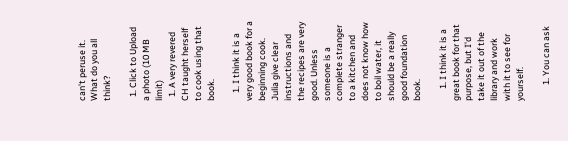can't peruse it. What do you all think?

  1. Click to Upload a photo (10 MB limit)
  1. A very revered CH taught herself to cook using that book.

    1. I think it is a very good book for a beginning cook. Julia give clear instructions and the recipes are very good. Unless someone is a complete stranger to a kitchen and does not know how to boil water, it should be a really good foundation book.

      1. I think it is a great book for that purpose, but I'd take it out of the library and work with it to see for yourself.

        1. You can ask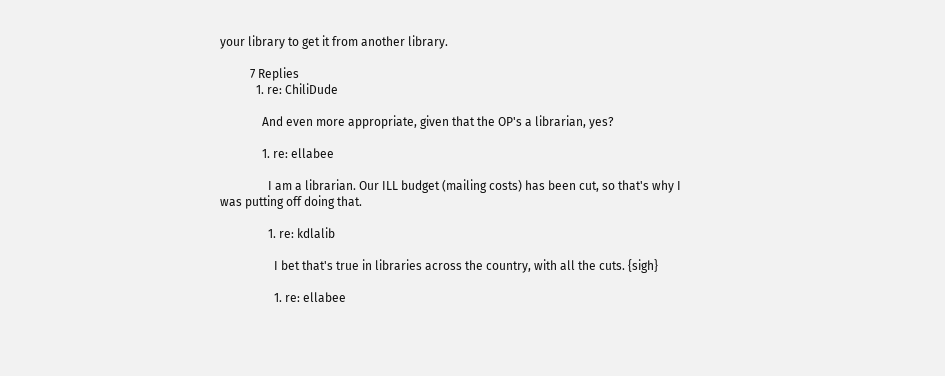your library to get it from another library.

          7 Replies
            1. re: ChiliDude

              And even more appropriate, given that the OP's a librarian, yes?

              1. re: ellabee

                I am a librarian. Our ILL budget (mailing costs) has been cut, so that's why I was putting off doing that.

                1. re: kdlalib

                  I bet that's true in libraries across the country, with all the cuts. {sigh}

                  1. re: ellabee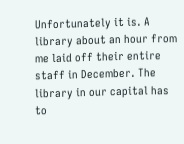Unfortunately it is. A library about an hour from me laid off their entire staff in December. The library in our capital has to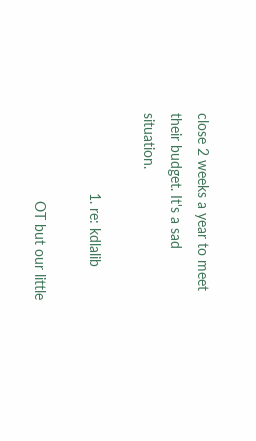close 2 weeks a year to meet their budget. It's a sad situation.

                    1. re: kdlalib

                      OT but our little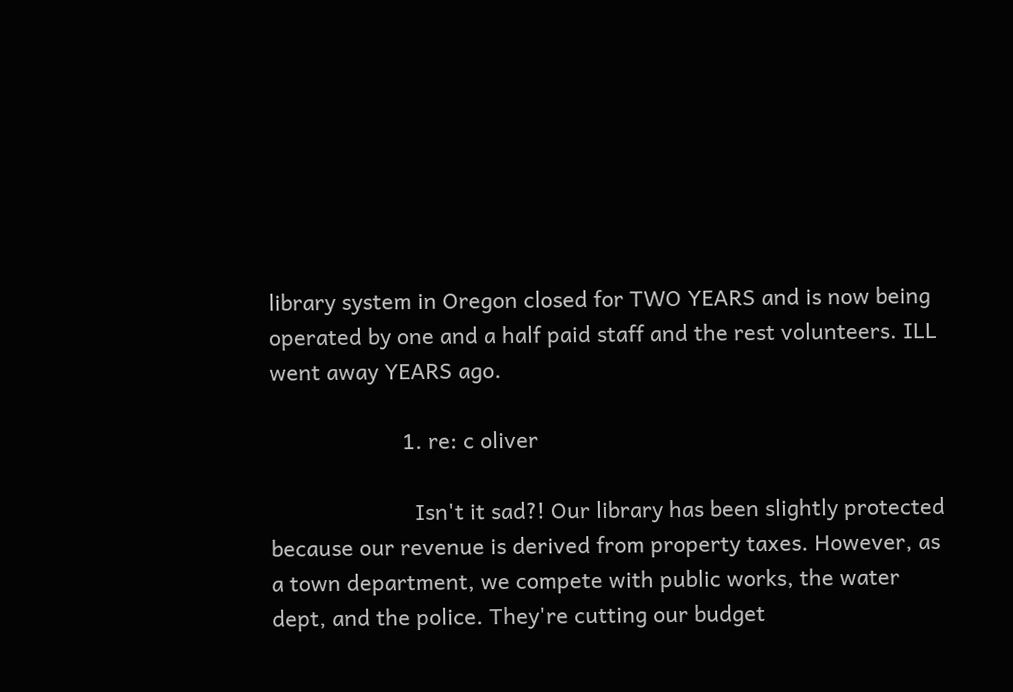library system in Oregon closed for TWO YEARS and is now being operated by one and a half paid staff and the rest volunteers. ILL went away YEARS ago.

                      1. re: c oliver

                        Isn't it sad?! Our library has been slightly protected because our revenue is derived from property taxes. However, as a town department, we compete with public works, the water dept, and the police. They're cutting our budget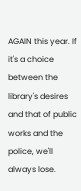AGAIN this year. If it's a choice between the library's desires and that of public works and the police, we'll always lose.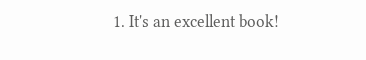1. It's an excellent book!